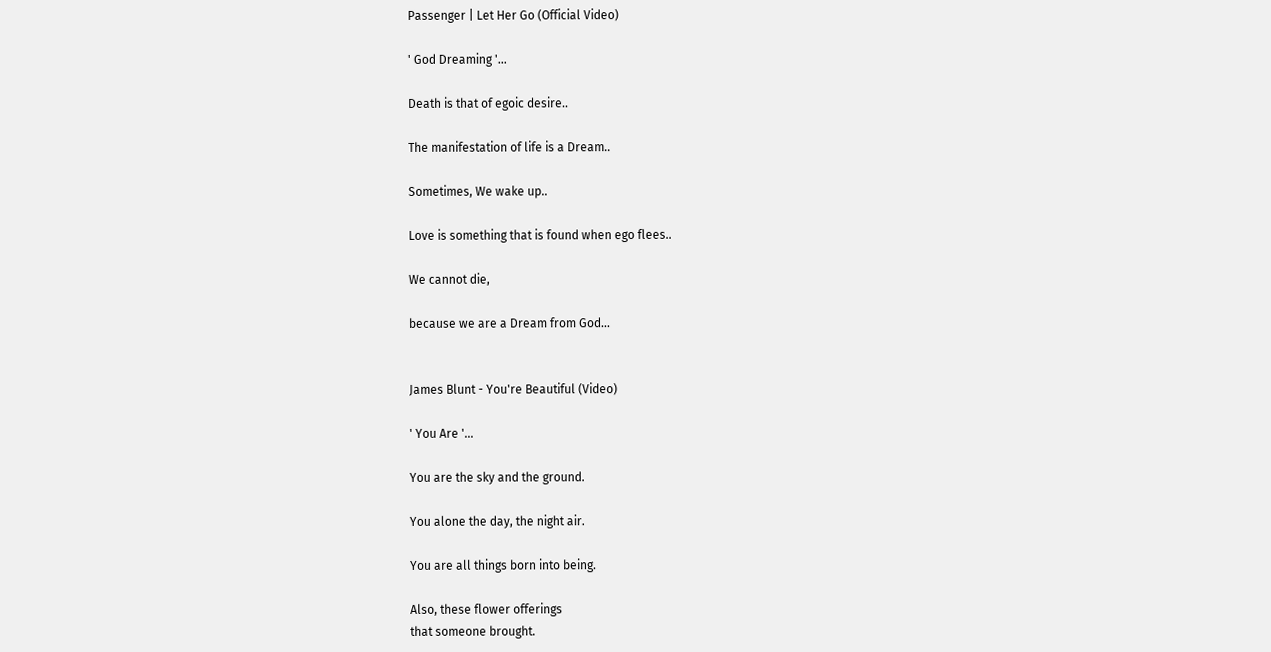Passenger | Let Her Go (Official Video)

' God Dreaming '...

Death is that of egoic desire..

The manifestation of life is a Dream..

Sometimes, We wake up..

Love is something that is found when ego flees..

We cannot die,

because we are a Dream from God...


James Blunt - You're Beautiful (Video)

' You Are '...

You are the sky and the ground.

You alone the day, the night air.

You are all things born into being.

Also, these flower offerings
that someone brought.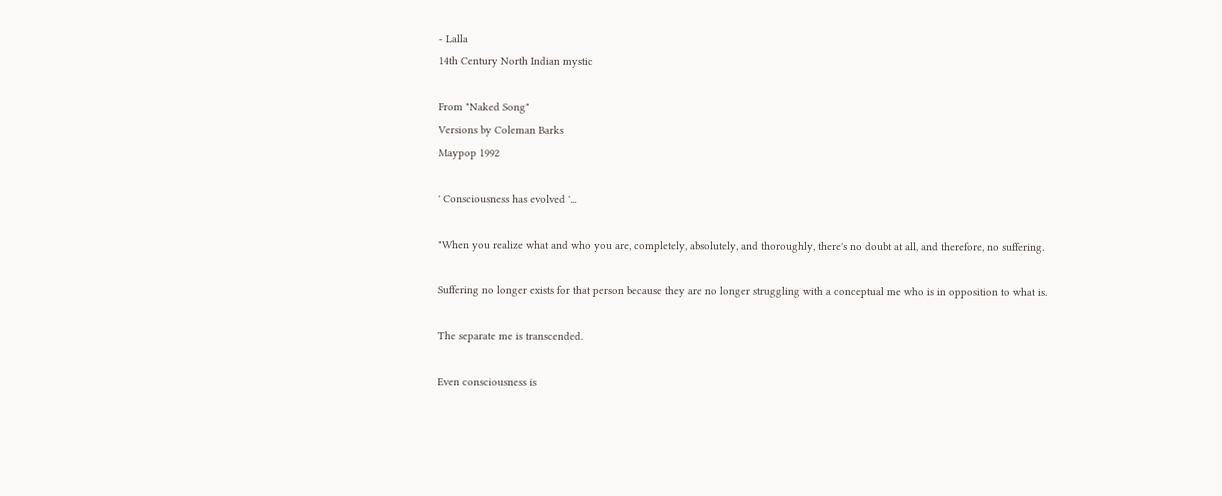- Lalla
14th Century North Indian mystic

From "Naked Song"
Versions by Coleman Barks
Maypop 1992

' Consciousness has evolved '...

"When you realize what and who you are, completely, absolutely, and thoroughly, there's no doubt at all, and therefore, no suffering.

Suffering no longer exists for that person because they are no longer struggling with a conceptual me who is in opposition to what is.

The separate me is transcended.

Even consciousness is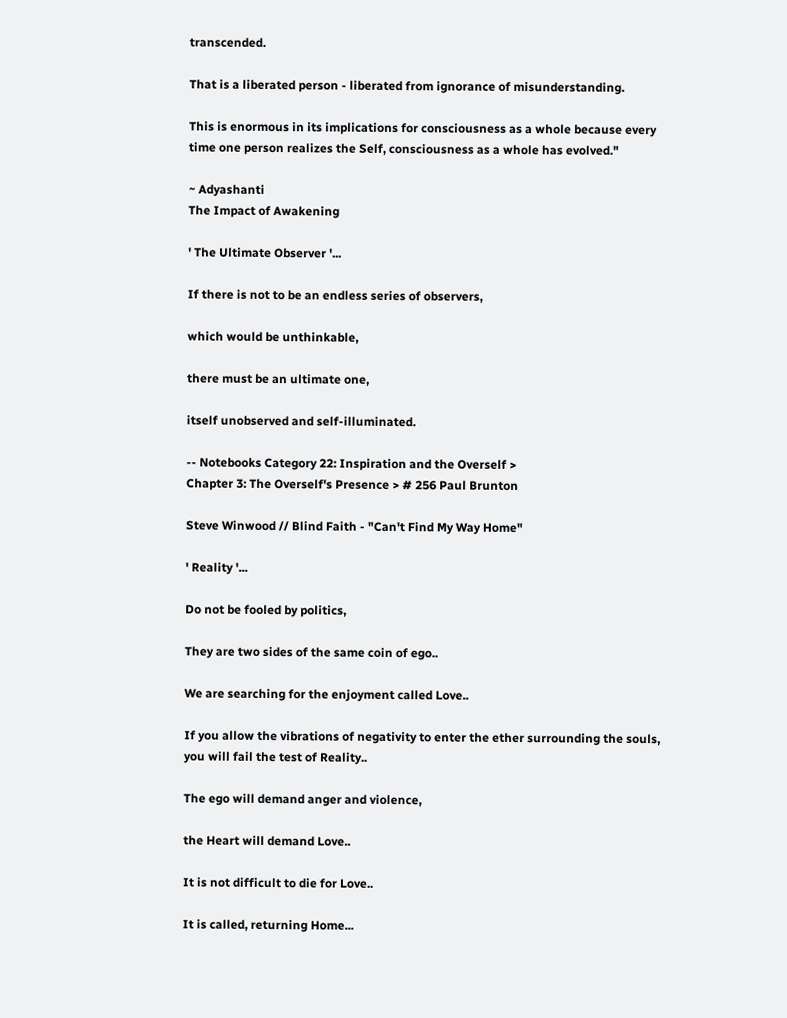transcended.

That is a liberated person - liberated from ignorance of misunderstanding.

This is enormous in its implications for consciousness as a whole because every time one person realizes the Self, consciousness as a whole has evolved."

~ Adyashanti
The Impact of Awakening

' The Ultimate Observer '...

If there is not to be an endless series of observers,

which would be unthinkable,

there must be an ultimate one,

itself unobserved and self-illuminated.

-- Notebooks Category 22: Inspiration and the Overself >
Chapter 3: The Overself's Presence > # 256 Paul Brunton

Steve Winwood // Blind Faith - "Can't Find My Way Home"

' Reality '...

Do not be fooled by politics,

They are two sides of the same coin of ego..

We are searching for the enjoyment called Love..

If you allow the vibrations of negativity to enter the ether surrounding the souls, you will fail the test of Reality..

The ego will demand anger and violence,

the Heart will demand Love..

It is not difficult to die for Love..

It is called, returning Home...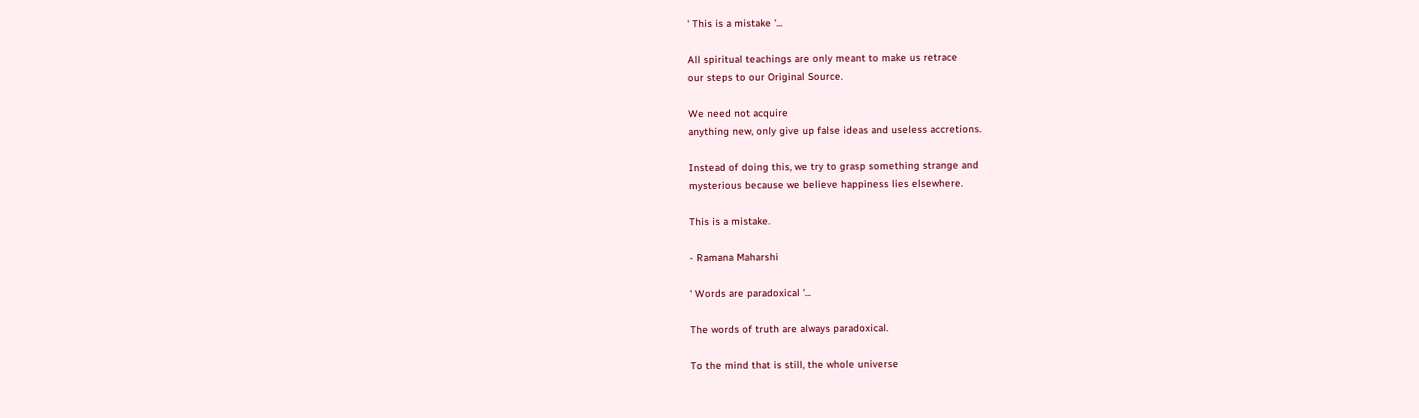' This is a mistake '...

All spiritual teachings are only meant to make us retrace
our steps to our Original Source.

We need not acquire
anything new, only give up false ideas and useless accretions.

Instead of doing this, we try to grasp something strange and
mysterious because we believe happiness lies elsewhere.

This is a mistake.

- Ramana Maharshi

' Words are paradoxical '...

The words of truth are always paradoxical.

To the mind that is still, the whole universe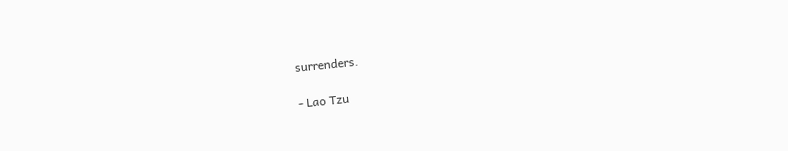surrenders.

- Lao Tzu